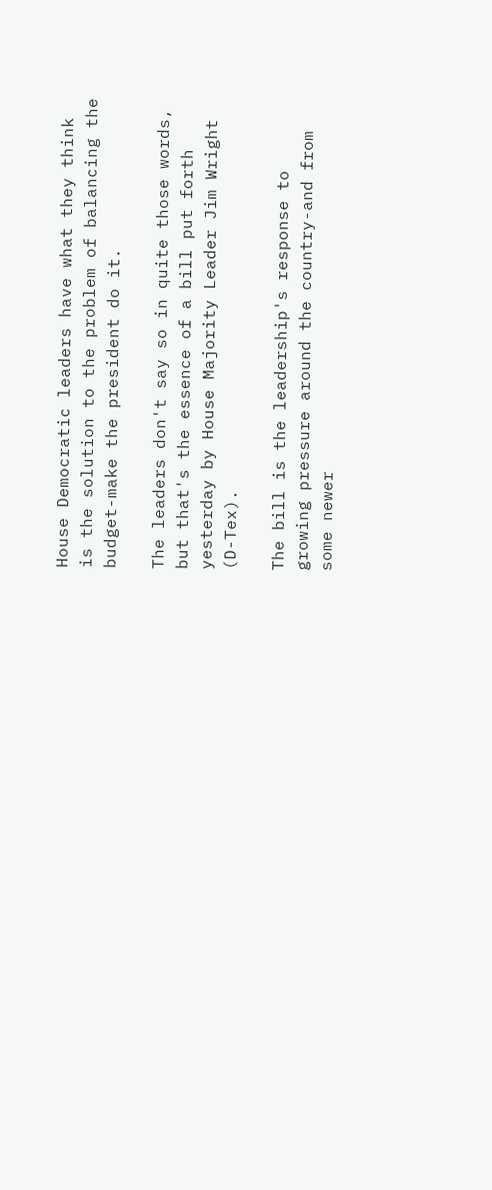House Democratic leaders have what they think is the solution to the problem of balancing the budget-make the president do it.

The leaders don't say so in quite those words, but that's the essence of a bill put forth yesterday by House Majority Leader Jim Wright (D-Tex).

The bill is the leadership's response to growing pressure around the country-and from some newer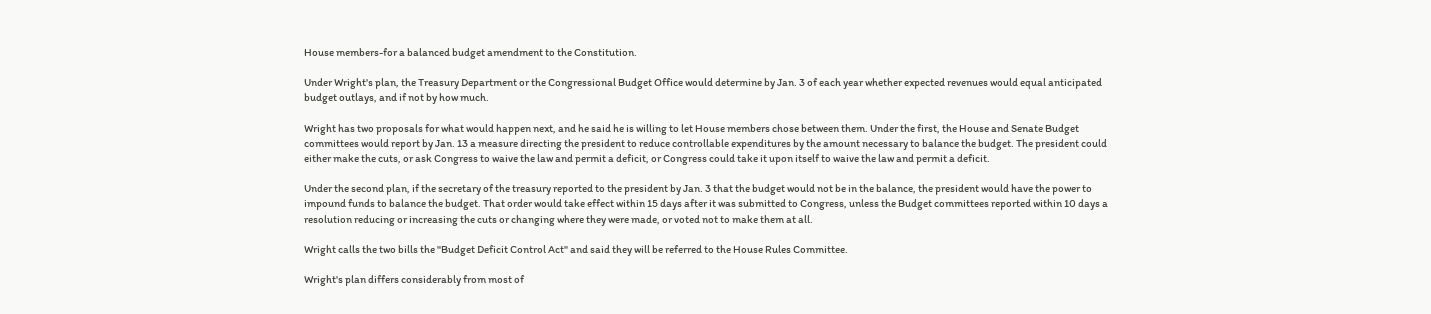House members-for a balanced budget amendment to the Constitution.

Under Wright's plan, the Treasury Department or the Congressional Budget Office would determine by Jan. 3 of each year whether expected revenues would equal anticipated budget outlays, and if not by how much.

Wright has two proposals for what would happen next, and he said he is willing to let House members chose between them. Under the first, the House and Senate Budget committees would report by Jan. 13 a measure directing the president to reduce controllable expenditures by the amount necessary to balance the budget. The president could either make the cuts, or ask Congress to waive the law and permit a deficit, or Congress could take it upon itself to waive the law and permit a deficit.

Under the second plan, if the secretary of the treasury reported to the president by Jan. 3 that the budget would not be in the balance, the president would have the power to impound funds to balance the budget. That order would take effect within 15 days after it was submitted to Congress, unless the Budget committees reported within 10 days a resolution reducing or increasing the cuts or changing where they were made, or voted not to make them at all.

Wright calls the two bills the "Budget Deficit Control Act" and said they will be referred to the House Rules Committee.

Wright's plan differs considerably from most of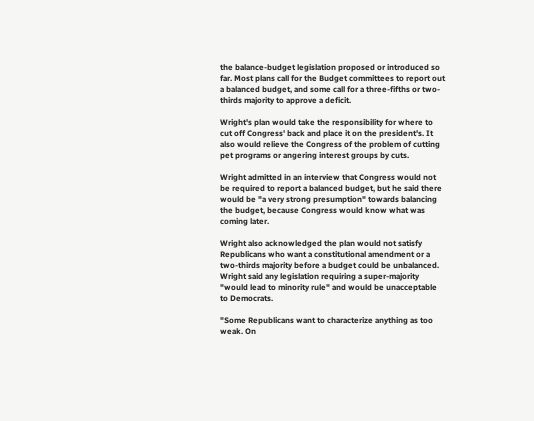the balance-budget legislation proposed or introduced so far. Most plans call for the Budget committees to report out a balanced budget, and some call for a three-fifths or two-thirds majority to approve a deficit.

Wright's plan would take the responsibility for where to cut off Congress' back and place it on the president's. It also would relieve the Congress of the problem of cutting pet programs or angering interest groups by cuts.

Wright admitted in an interview that Congress would not be required to report a balanced budget, but he said there would be "a very strong presumption" towards balancing the budget, because Congress would know what was coming later.

Wright also acknowledged the plan would not satisfy Republicans who want a constitutional amendment or a two-thirds majority before a budget could be unbalanced. Wright said any legislation requiring a super-majority "would lead to minority rule" and would be unacceptable to Democrats.

"Some Republicans want to characterize anything as too weak. On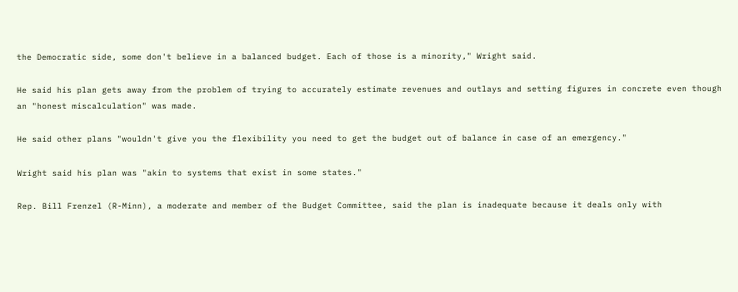the Democratic side, some don't believe in a balanced budget. Each of those is a minority," Wright said.

He said his plan gets away from the problem of trying to accurately estimate revenues and outlays and setting figures in concrete even though an "honest miscalculation" was made.

He said other plans "wouldn't give you the flexibility you need to get the budget out of balance in case of an emergency."

Wright said his plan was "akin to systems that exist in some states."

Rep. Bill Frenzel (R-Minn), a moderate and member of the Budget Committee, said the plan is inadequate because it deals only with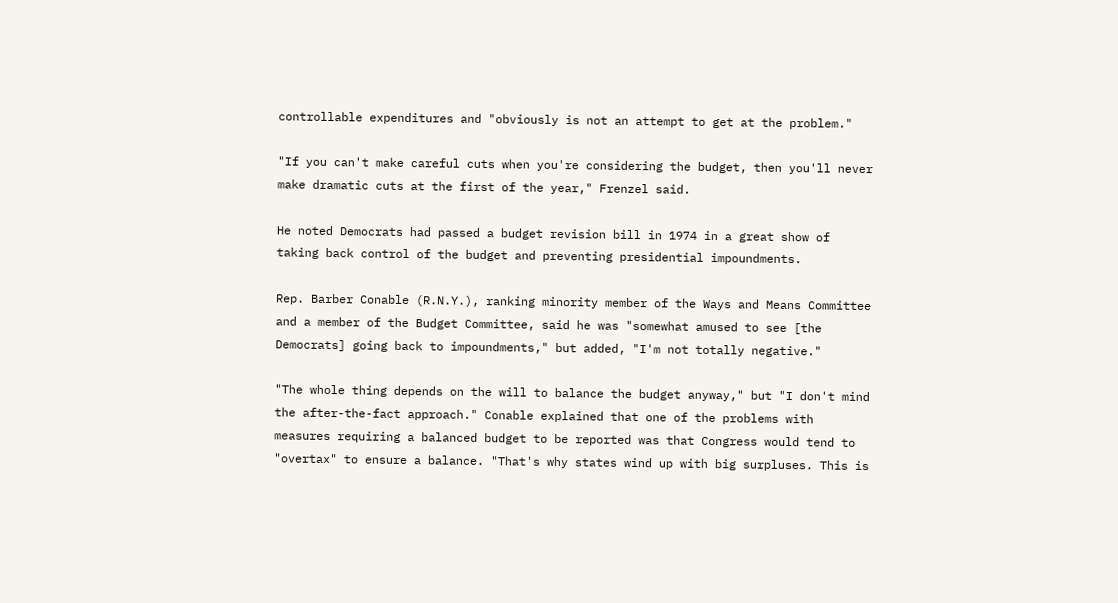controllable expenditures and "obviously is not an attempt to get at the problem."

"If you can't make careful cuts when you're considering the budget, then you'll never make dramatic cuts at the first of the year," Frenzel said.

He noted Democrats had passed a budget revision bill in 1974 in a great show of taking back control of the budget and preventing presidential impoundments.

Rep. Barber Conable (R.N.Y.), ranking minority member of the Ways and Means Committee and a member of the Budget Committee, said he was "somewhat amused to see [the Democrats] going back to impoundments," but added, "I'm not totally negative."

"The whole thing depends on the will to balance the budget anyway," but "I don't mind the after-the-fact approach." Conable explained that one of the problems with measures requiring a balanced budget to be reported was that Congress would tend to "overtax" to ensure a balance. "That's why states wind up with big surpluses. This is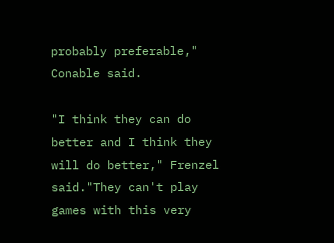probably preferable," Conable said.

"I think they can do better and I think they will do better," Frenzel said."They can't play games with this very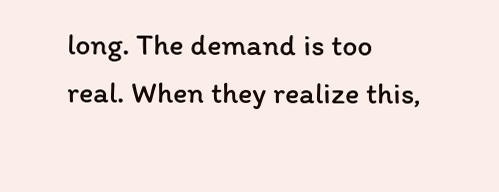long. The demand is too real. When they realize this,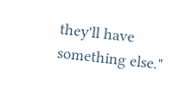they'll have something else."